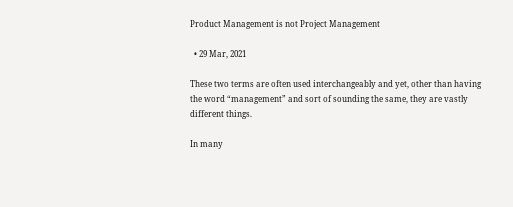Product Management is not Project Management

  • 29 Mar, 2021

These two terms are often used interchangeably and yet, other than having the word “management” and sort of sounding the same, they are vastly different things.

In many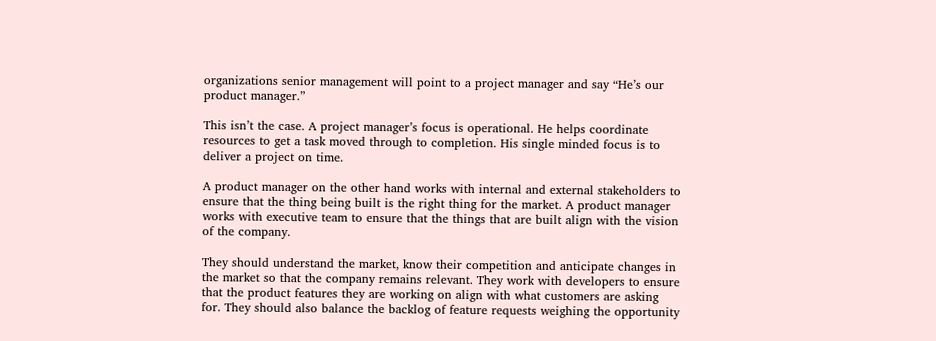organizations senior management will point to a project manager and say “He’s our product manager.”

This isn’t the case. A project manager’s focus is operational. He helps coordinate resources to get a task moved through to completion. His single minded focus is to deliver a project on time.

A product manager on the other hand works with internal and external stakeholders to ensure that the thing being built is the right thing for the market. A product manager works with executive team to ensure that the things that are built align with the vision of the company.

They should understand the market, know their competition and anticipate changes in the market so that the company remains relevant. They work with developers to ensure that the product features they are working on align with what customers are asking for. They should also balance the backlog of feature requests weighing the opportunity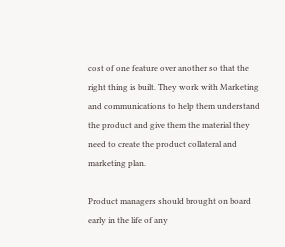cost of one feature over another so that the right thing is built. They work with Marketing and communications to help them understand the product and give them the material they need to create the product collateral and marketing plan.

Product managers should brought on board early in the life of any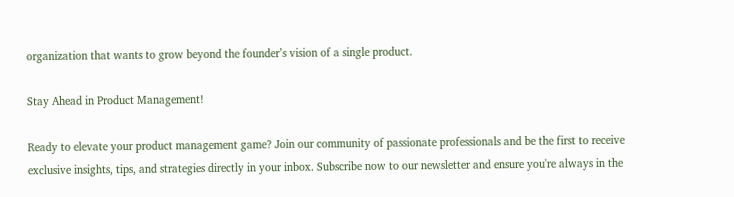organization that wants to grow beyond the founder’s vision of a single product.

Stay Ahead in Product Management!

Ready to elevate your product management game? Join our community of passionate professionals and be the first to receive exclusive insights, tips, and strategies directly in your inbox. Subscribe now to our newsletter and ensure you're always in the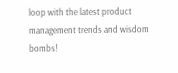loop with the latest product management trends and wisdom bombs!